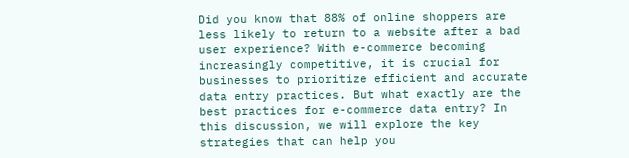Did you know that 88% of online shoppers are less likely to return to a website after a bad user experience? With e-commerce becoming increasingly competitive, it is crucial for businesses to prioritize efficient and accurate data entry practices. But what exactly are the best practices for e-commerce data entry? In this discussion, we will explore the key strategies that can help you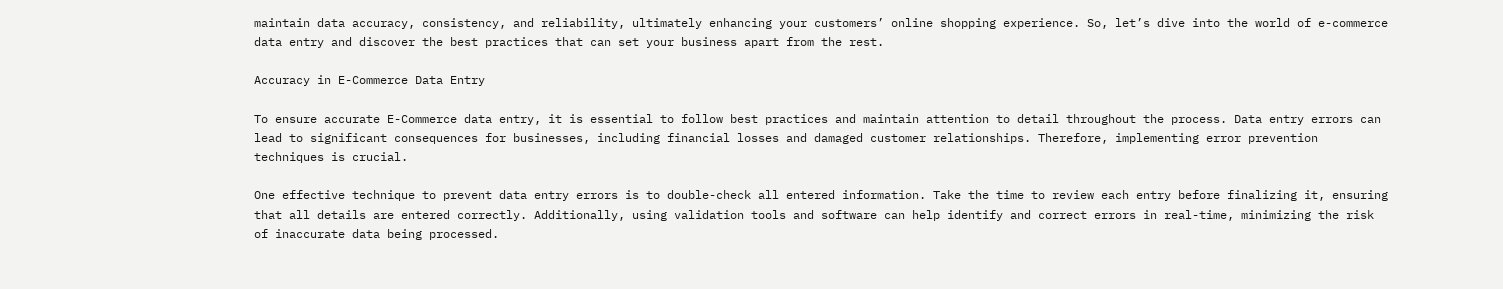maintain data accuracy, consistency, and reliability, ultimately enhancing your customers’ online shopping experience. So, let’s dive into the world of e-commerce data entry and discover the best practices that can set your business apart from the rest.

Accuracy in E-Commerce Data Entry

To ensure accurate E-Commerce data entry, it is essential to follow best practices and maintain attention to detail throughout the process. Data entry errors can lead to significant consequences for businesses, including financial losses and damaged customer relationships. Therefore, implementing error prevention techniques is crucial.

One effective technique to prevent data entry errors is to double-check all entered information. Take the time to review each entry before finalizing it, ensuring that all details are entered correctly. Additionally, using validation tools and software can help identify and correct errors in real-time, minimizing the risk of inaccurate data being processed.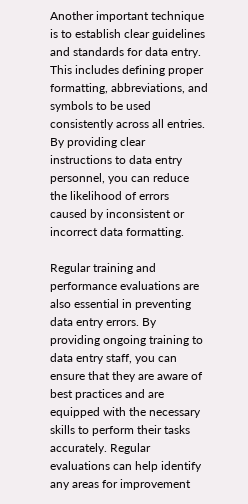Another important technique is to establish clear guidelines and standards for data entry. This includes defining proper formatting, abbreviations, and symbols to be used consistently across all entries. By providing clear instructions to data entry personnel, you can reduce the likelihood of errors caused by inconsistent or incorrect data formatting.

Regular training and performance evaluations are also essential in preventing data entry errors. By providing ongoing training to data entry staff, you can ensure that they are aware of best practices and are equipped with the necessary skills to perform their tasks accurately. Regular evaluations can help identify any areas for improvement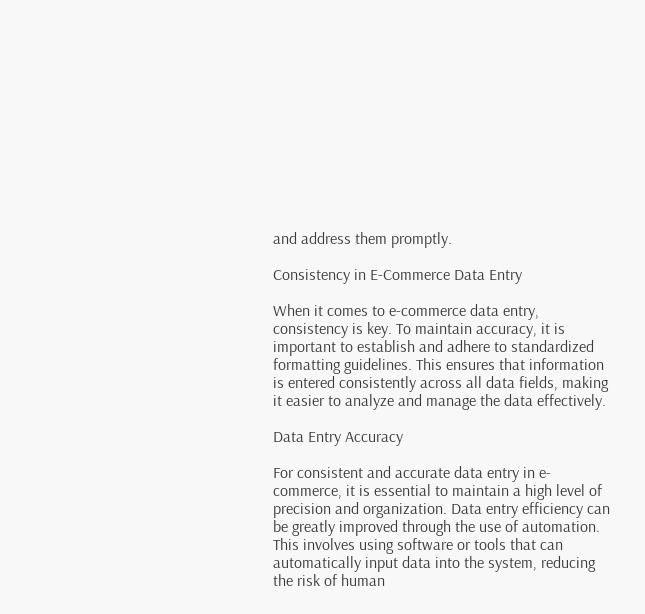and address them promptly.

Consistency in E-Commerce Data Entry

When it comes to e-commerce data entry, consistency is key. To maintain accuracy, it is important to establish and adhere to standardized formatting guidelines. This ensures that information is entered consistently across all data fields, making it easier to analyze and manage the data effectively.

Data Entry Accuracy

For consistent and accurate data entry in e-commerce, it is essential to maintain a high level of precision and organization. Data entry efficiency can be greatly improved through the use of automation. This involves using software or tools that can automatically input data into the system, reducing the risk of human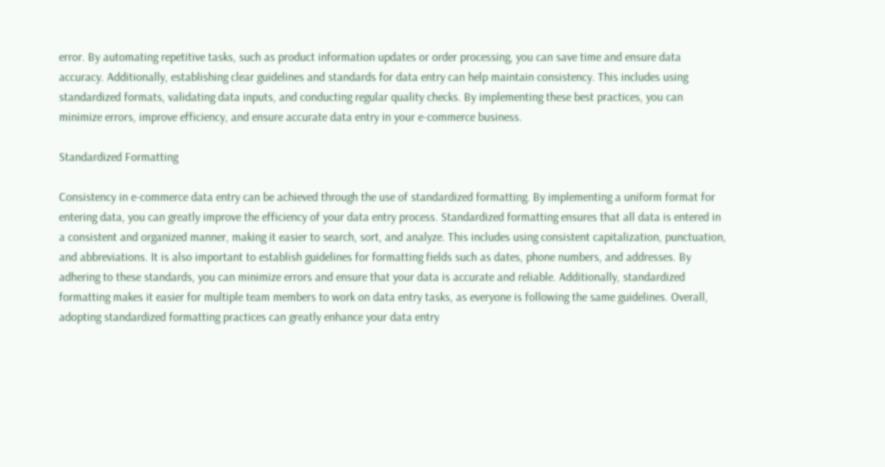error. By automating repetitive tasks, such as product information updates or order processing, you can save time and ensure data accuracy. Additionally, establishing clear guidelines and standards for data entry can help maintain consistency. This includes using standardized formats, validating data inputs, and conducting regular quality checks. By implementing these best practices, you can minimize errors, improve efficiency, and ensure accurate data entry in your e-commerce business.

Standardized Formatting

Consistency in e-commerce data entry can be achieved through the use of standardized formatting. By implementing a uniform format for entering data, you can greatly improve the efficiency of your data entry process. Standardized formatting ensures that all data is entered in a consistent and organized manner, making it easier to search, sort, and analyze. This includes using consistent capitalization, punctuation, and abbreviations. It is also important to establish guidelines for formatting fields such as dates, phone numbers, and addresses. By adhering to these standards, you can minimize errors and ensure that your data is accurate and reliable. Additionally, standardized formatting makes it easier for multiple team members to work on data entry tasks, as everyone is following the same guidelines. Overall, adopting standardized formatting practices can greatly enhance your data entry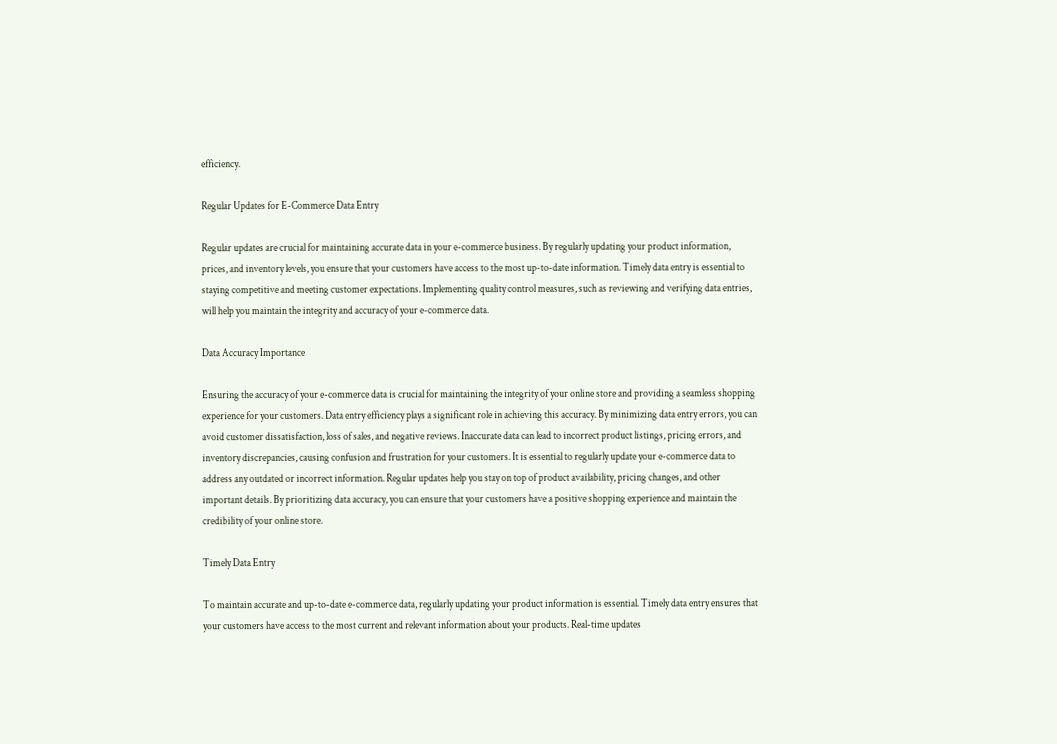efficiency.

Regular Updates for E-Commerce Data Entry

Regular updates are crucial for maintaining accurate data in your e-commerce business. By regularly updating your product information, prices, and inventory levels, you ensure that your customers have access to the most up-to-date information. Timely data entry is essential to staying competitive and meeting customer expectations. Implementing quality control measures, such as reviewing and verifying data entries, will help you maintain the integrity and accuracy of your e-commerce data.

Data Accuracy Importance

Ensuring the accuracy of your e-commerce data is crucial for maintaining the integrity of your online store and providing a seamless shopping experience for your customers. Data entry efficiency plays a significant role in achieving this accuracy. By minimizing data entry errors, you can avoid customer dissatisfaction, loss of sales, and negative reviews. Inaccurate data can lead to incorrect product listings, pricing errors, and inventory discrepancies, causing confusion and frustration for your customers. It is essential to regularly update your e-commerce data to address any outdated or incorrect information. Regular updates help you stay on top of product availability, pricing changes, and other important details. By prioritizing data accuracy, you can ensure that your customers have a positive shopping experience and maintain the credibility of your online store.

Timely Data Entry

To maintain accurate and up-to-date e-commerce data, regularly updating your product information is essential. Timely data entry ensures that your customers have access to the most current and relevant information about your products. Real-time updates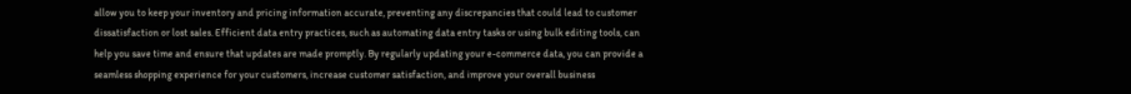allow you to keep your inventory and pricing information accurate, preventing any discrepancies that could lead to customer dissatisfaction or lost sales. Efficient data entry practices, such as automating data entry tasks or using bulk editing tools, can help you save time and ensure that updates are made promptly. By regularly updating your e-commerce data, you can provide a seamless shopping experience for your customers, increase customer satisfaction, and improve your overall business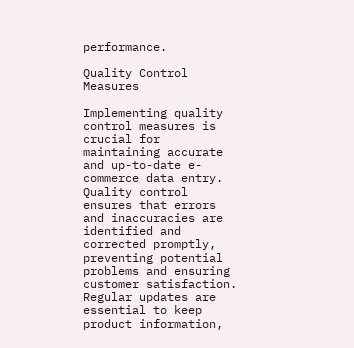performance.

Quality Control Measures

Implementing quality control measures is crucial for maintaining accurate and up-to-date e-commerce data entry. Quality control ensures that errors and inaccuracies are identified and corrected promptly, preventing potential problems and ensuring customer satisfaction. Regular updates are essential to keep product information,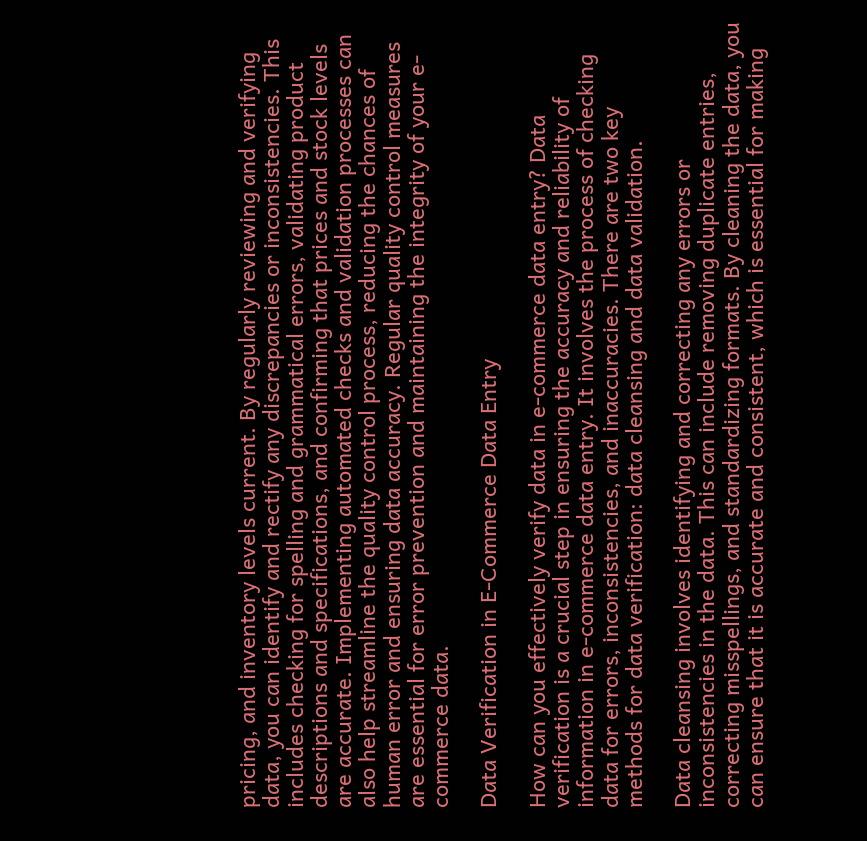pricing, and inventory levels current. By regularly reviewing and verifying data, you can identify and rectify any discrepancies or inconsistencies. This includes checking for spelling and grammatical errors, validating product descriptions and specifications, and confirming that prices and stock levels are accurate. Implementing automated checks and validation processes can also help streamline the quality control process, reducing the chances of human error and ensuring data accuracy. Regular quality control measures are essential for error prevention and maintaining the integrity of your e-commerce data.

Data Verification in E-Commerce Data Entry

How can you effectively verify data in e-commerce data entry? Data verification is a crucial step in ensuring the accuracy and reliability of information in e-commerce data entry. It involves the process of checking data for errors, inconsistencies, and inaccuracies. There are two key methods for data verification: data cleansing and data validation.

Data cleansing involves identifying and correcting any errors or inconsistencies in the data. This can include removing duplicate entries, correcting misspellings, and standardizing formats. By cleaning the data, you can ensure that it is accurate and consistent, which is essential for making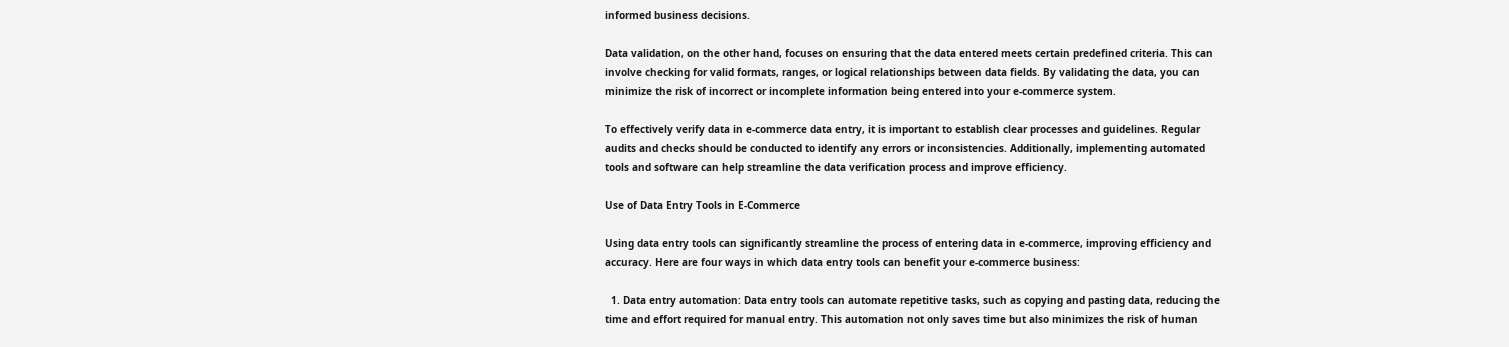informed business decisions.

Data validation, on the other hand, focuses on ensuring that the data entered meets certain predefined criteria. This can involve checking for valid formats, ranges, or logical relationships between data fields. By validating the data, you can minimize the risk of incorrect or incomplete information being entered into your e-commerce system.

To effectively verify data in e-commerce data entry, it is important to establish clear processes and guidelines. Regular audits and checks should be conducted to identify any errors or inconsistencies. Additionally, implementing automated tools and software can help streamline the data verification process and improve efficiency.

Use of Data Entry Tools in E-Commerce

Using data entry tools can significantly streamline the process of entering data in e-commerce, improving efficiency and accuracy. Here are four ways in which data entry tools can benefit your e-commerce business:

  1. Data entry automation: Data entry tools can automate repetitive tasks, such as copying and pasting data, reducing the time and effort required for manual entry. This automation not only saves time but also minimizes the risk of human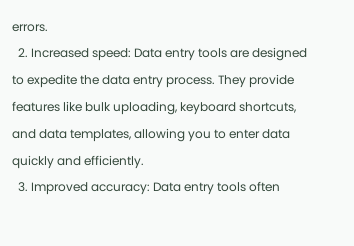errors.
  2. Increased speed: Data entry tools are designed to expedite the data entry process. They provide features like bulk uploading, keyboard shortcuts, and data templates, allowing you to enter data quickly and efficiently.
  3. Improved accuracy: Data entry tools often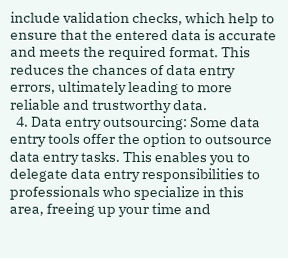include validation checks, which help to ensure that the entered data is accurate and meets the required format. This reduces the chances of data entry errors, ultimately leading to more reliable and trustworthy data.
  4. Data entry outsourcing: Some data entry tools offer the option to outsource data entry tasks. This enables you to delegate data entry responsibilities to professionals who specialize in this area, freeing up your time and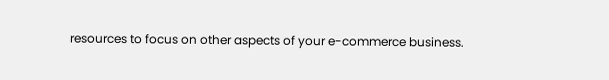resources to focus on other aspects of your e-commerce business.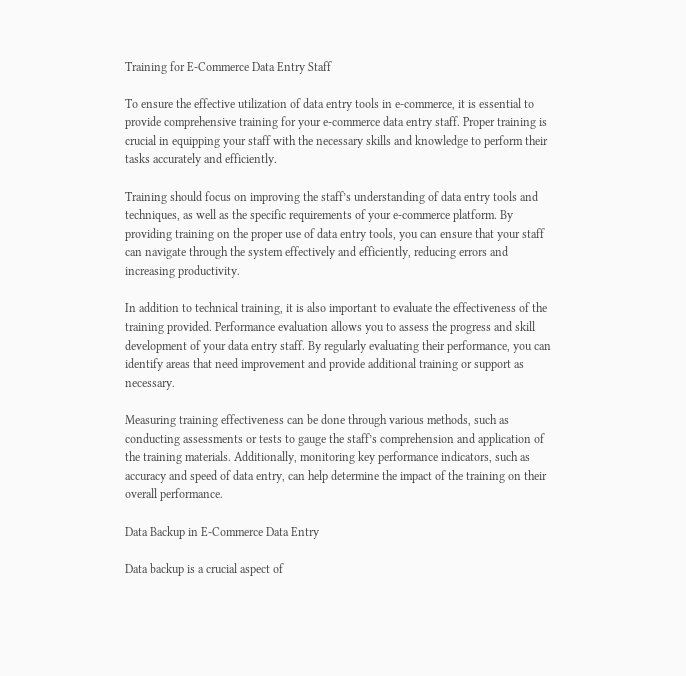Training for E-Commerce Data Entry Staff

To ensure the effective utilization of data entry tools in e-commerce, it is essential to provide comprehensive training for your e-commerce data entry staff. Proper training is crucial in equipping your staff with the necessary skills and knowledge to perform their tasks accurately and efficiently.

Training should focus on improving the staff’s understanding of data entry tools and techniques, as well as the specific requirements of your e-commerce platform. By providing training on the proper use of data entry tools, you can ensure that your staff can navigate through the system effectively and efficiently, reducing errors and increasing productivity.

In addition to technical training, it is also important to evaluate the effectiveness of the training provided. Performance evaluation allows you to assess the progress and skill development of your data entry staff. By regularly evaluating their performance, you can identify areas that need improvement and provide additional training or support as necessary.

Measuring training effectiveness can be done through various methods, such as conducting assessments or tests to gauge the staff’s comprehension and application of the training materials. Additionally, monitoring key performance indicators, such as accuracy and speed of data entry, can help determine the impact of the training on their overall performance.

Data Backup in E-Commerce Data Entry

Data backup is a crucial aspect of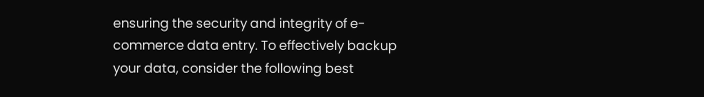ensuring the security and integrity of e-commerce data entry. To effectively backup your data, consider the following best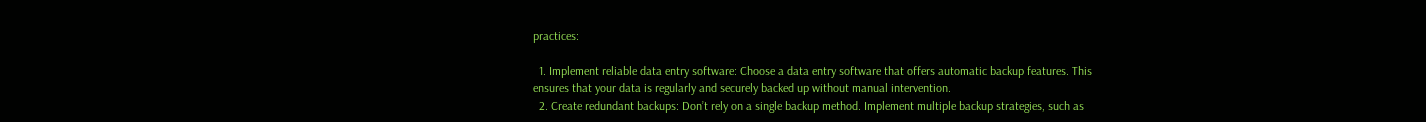practices:

  1. Implement reliable data entry software: Choose a data entry software that offers automatic backup features. This ensures that your data is regularly and securely backed up without manual intervention.
  2. Create redundant backups: Don’t rely on a single backup method. Implement multiple backup strategies, such as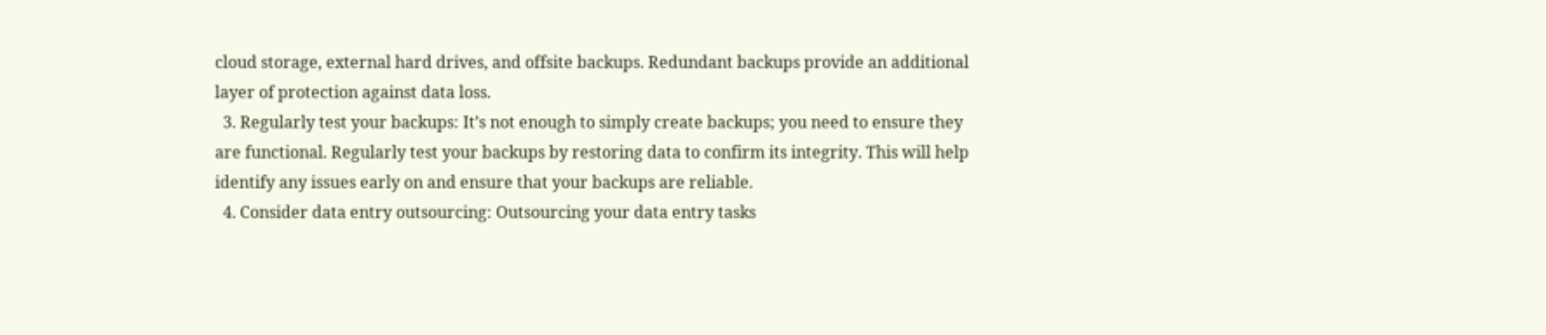cloud storage, external hard drives, and offsite backups. Redundant backups provide an additional layer of protection against data loss.
  3. Regularly test your backups: It’s not enough to simply create backups; you need to ensure they are functional. Regularly test your backups by restoring data to confirm its integrity. This will help identify any issues early on and ensure that your backups are reliable.
  4. Consider data entry outsourcing: Outsourcing your data entry tasks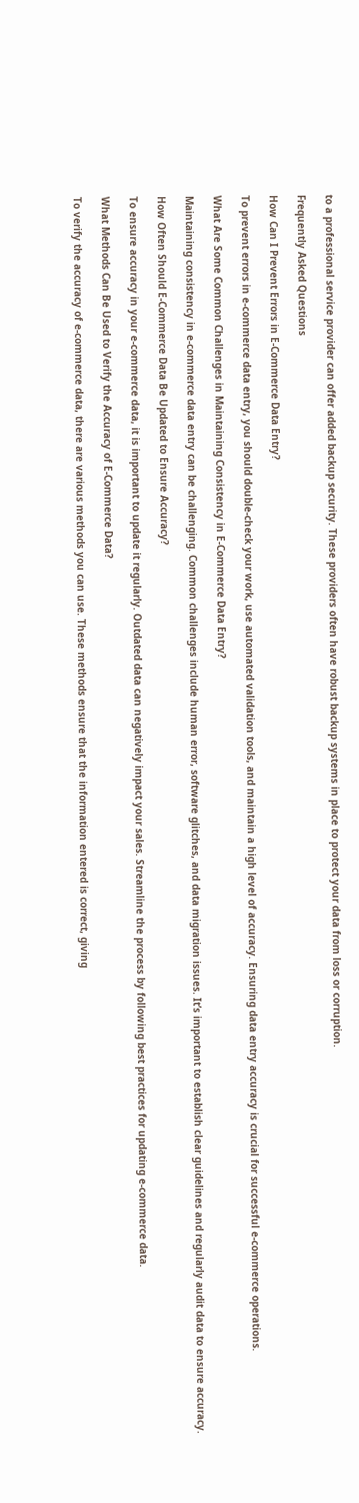to a professional service provider can offer added backup security. These providers often have robust backup systems in place to protect your data from loss or corruption.

Frequently Asked Questions

How Can I Prevent Errors in E-Commerce Data Entry?

To prevent errors in e-commerce data entry, you should double-check your work, use automated validation tools, and maintain a high level of accuracy. Ensuring data entry accuracy is crucial for successful e-commerce operations.

What Are Some Common Challenges in Maintaining Consistency in E-Commerce Data Entry?

Maintaining consistency in e-commerce data entry can be challenging. Common challenges include human error, software glitches, and data migration issues. It’s important to establish clear guidelines and regularly audit data to ensure accuracy.

How Often Should E-Commerce Data Be Updated to Ensure Accuracy?

To ensure accuracy in your e-commerce data, it is important to update it regularly. Outdated data can negatively impact your sales. Streamline the process by following best practices for updating e-commerce data.

What Methods Can Be Used to Verify the Accuracy of E-Commerce Data?

To verify the accuracy of e-commerce data, there are various methods you can use. These methods ensure that the information entered is correct, giving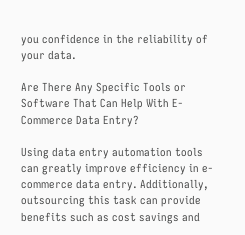you confidence in the reliability of your data.

Are There Any Specific Tools or Software That Can Help With E-Commerce Data Entry?

Using data entry automation tools can greatly improve efficiency in e-commerce data entry. Additionally, outsourcing this task can provide benefits such as cost savings and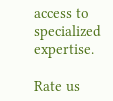access to specialized expertise.

Rate us